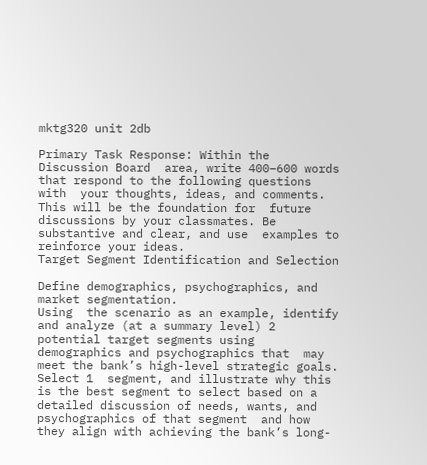mktg320 unit 2db

Primary Task Response: Within the Discussion Board  area, write 400–600 words that respond to the following questions with  your thoughts, ideas, and comments. This will be the foundation for  future discussions by your classmates. Be substantive and clear, and use  examples to reinforce your ideas.
Target Segment Identification and Selection

Define demographics, psychographics, and market segmentation.
Using  the scenario as an example, identify and analyze (at a summary level) 2  potential target segments using demographics and psychographics that  may meet the bank’s high-level strategic goals.
Select 1  segment, and illustrate why this is the best segment to select based on a  detailed discussion of needs, wants, and psychographics of that segment  and how they align with achieving the bank’s long-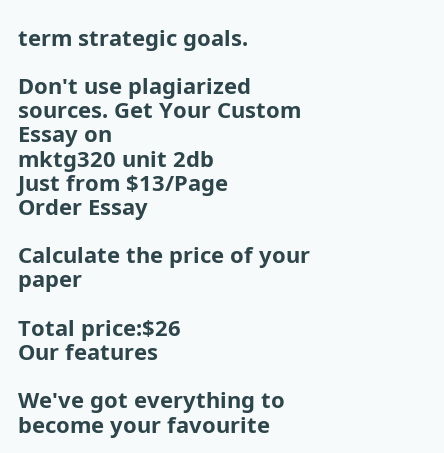term strategic goals.

Don't use plagiarized sources. Get Your Custom Essay on
mktg320 unit 2db
Just from $13/Page
Order Essay

Calculate the price of your paper

Total price:$26
Our features

We've got everything to become your favourite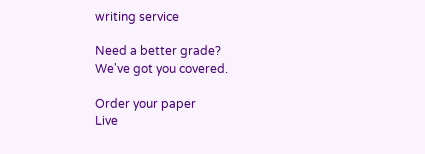writing service

Need a better grade?
We've got you covered.

Order your paper
Live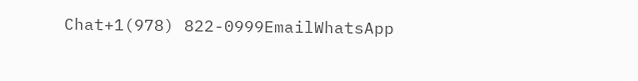Chat+1(978) 822-0999EmailWhatsApp